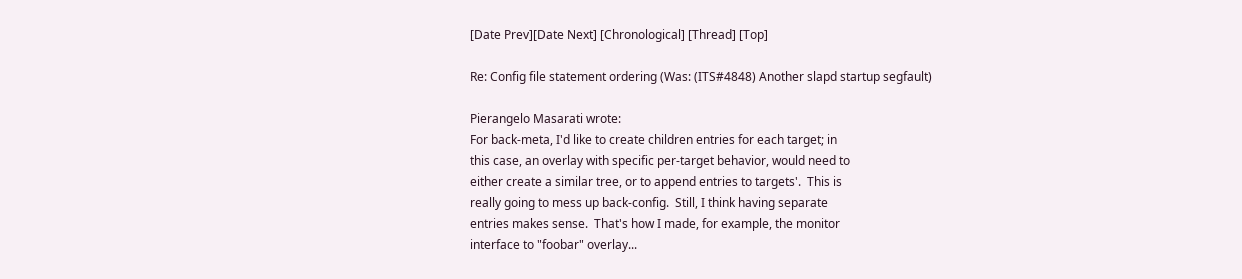[Date Prev][Date Next] [Chronological] [Thread] [Top]

Re: Config file statement ordering (Was: (ITS#4848) Another slapd startup segfault)

Pierangelo Masarati wrote:
For back-meta, I'd like to create children entries for each target; in
this case, an overlay with specific per-target behavior, would need to
either create a similar tree, or to append entries to targets'.  This is
really going to mess up back-config.  Still, I think having separate
entries makes sense.  That's how I made, for example, the monitor
interface to "foobar" overlay...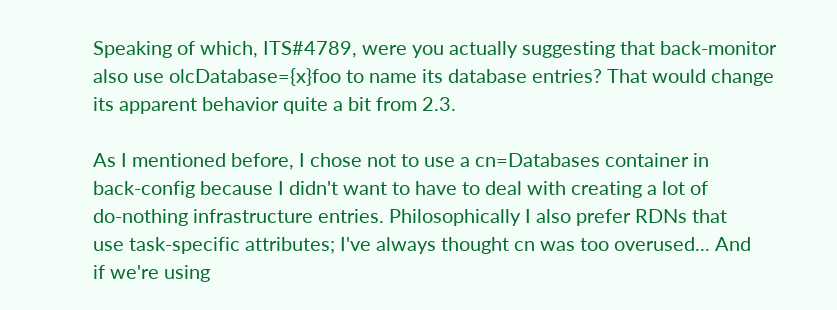Speaking of which, ITS#4789, were you actually suggesting that back-monitor also use olcDatabase={x}foo to name its database entries? That would change its apparent behavior quite a bit from 2.3.

As I mentioned before, I chose not to use a cn=Databases container in
back-config because I didn't want to have to deal with creating a lot of
do-nothing infrastructure entries. Philosophically I also prefer RDNs that
use task-specific attributes; I've always thought cn was too overused... And
if we're using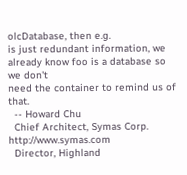olcDatabase, then e.g.
is just redundant information, we already know foo is a database so we don't
need the container to remind us of that.
  -- Howard Chu
  Chief Architect, Symas Corp.  http://www.symas.com
  Director, Highland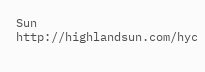Sun        http://highlandsun.com/hyc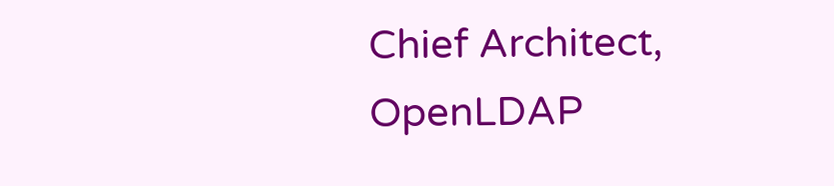Chief Architect, OpenLDAP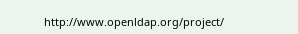http://www.openldap.org/project/